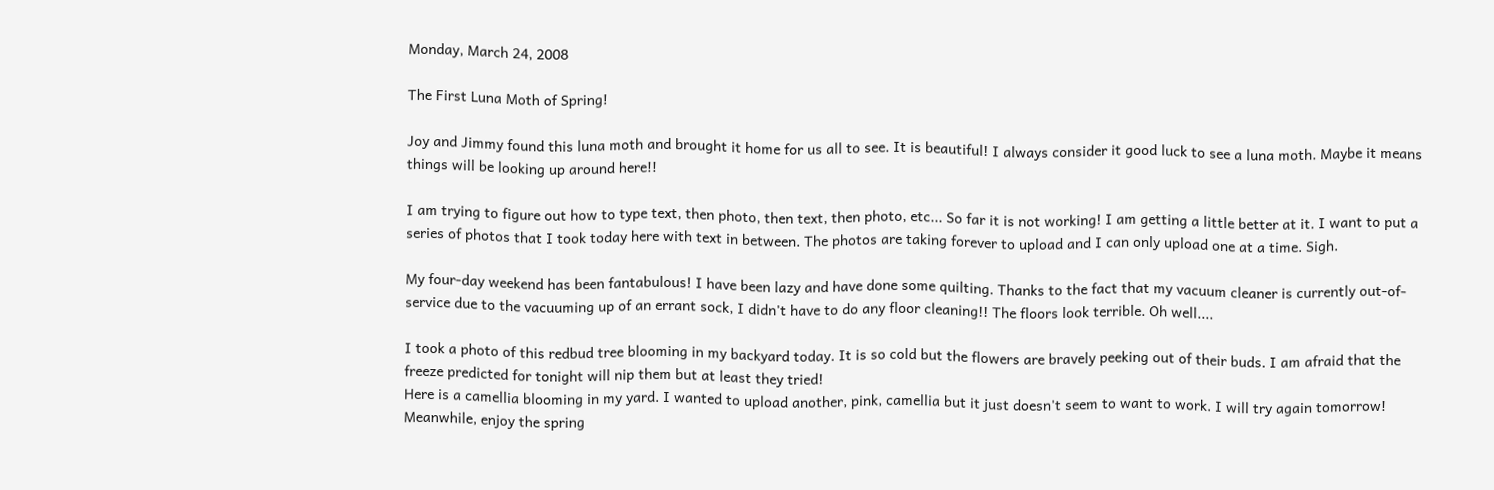Monday, March 24, 2008

The First Luna Moth of Spring!

Joy and Jimmy found this luna moth and brought it home for us all to see. It is beautiful! I always consider it good luck to see a luna moth. Maybe it means things will be looking up around here!!

I am trying to figure out how to type text, then photo, then text, then photo, etc... So far it is not working! I am getting a little better at it. I want to put a series of photos that I took today here with text in between. The photos are taking forever to upload and I can only upload one at a time. Sigh.

My four-day weekend has been fantabulous! I have been lazy and have done some quilting. Thanks to the fact that my vacuum cleaner is currently out-of-service due to the vacuuming up of an errant sock, I didn't have to do any floor cleaning!! The floors look terrible. Oh well....

I took a photo of this redbud tree blooming in my backyard today. It is so cold but the flowers are bravely peeking out of their buds. I am afraid that the freeze predicted for tonight will nip them but at least they tried!
Here is a camellia blooming in my yard. I wanted to upload another, pink, camellia but it just doesn't seem to want to work. I will try again tomorrow! Meanwhile, enjoy the spring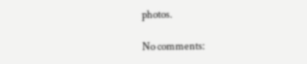photos.

No comments: